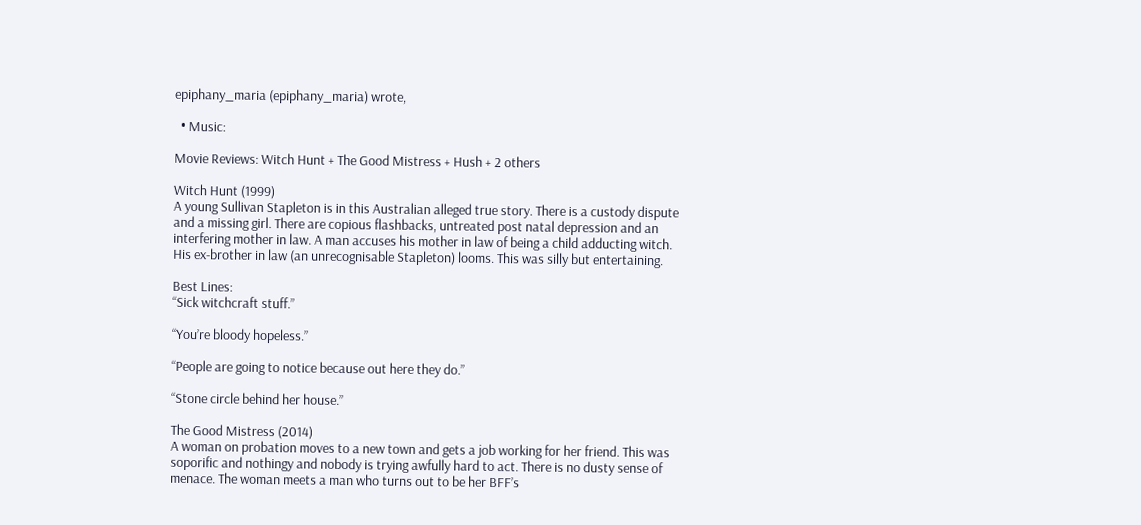epiphany_maria (epiphany_maria) wrote,

  • Music:

Movie Reviews: Witch Hunt + The Good Mistress + Hush + 2 others

Witch Hunt (1999)
A young Sullivan Stapleton is in this Australian alleged true story. There is a custody dispute and a missing girl. There are copious flashbacks, untreated post natal depression and an interfering mother in law. A man accuses his mother in law of being a child adducting witch. His ex-brother in law (an unrecognisable Stapleton) looms. This was silly but entertaining.

Best Lines:
“Sick witchcraft stuff.”

“You’re bloody hopeless.”

“People are going to notice because out here they do.”

“Stone circle behind her house.”

The Good Mistress (2014)
A woman on probation moves to a new town and gets a job working for her friend. This was soporific and nothingy and nobody is trying awfully hard to act. There is no dusty sense of menace. The woman meets a man who turns out to be her BFF’s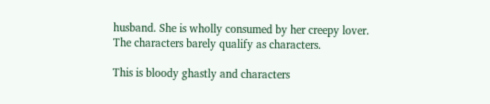husband. She is wholly consumed by her creepy lover. The characters barely qualify as characters.

This is bloody ghastly and characters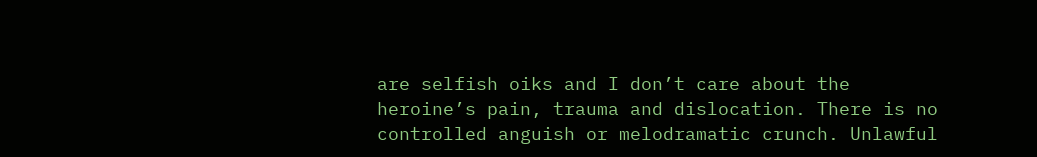are selfish oiks and I don’t care about the heroine’s pain, trauma and dislocation. There is no controlled anguish or melodramatic crunch. Unlawful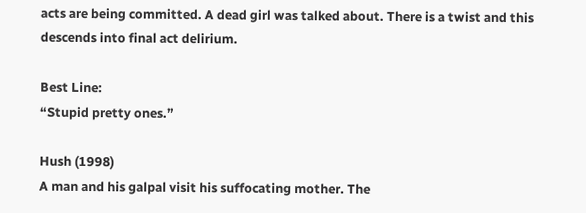acts are being committed. A dead girl was talked about. There is a twist and this descends into final act delirium.

Best Line:
“Stupid pretty ones.”

Hush (1998)
A man and his galpal visit his suffocating mother. The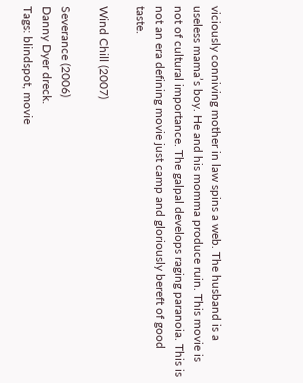viciously conniving mother in law spins a web. The husband is a useless mama’s boy. He and his momma produce ruin. This movie is not of cultural importance. The galpal develops raging paranoia. This is not an era defining movie just camp and gloriously bereft of good taste.

Wind Chill (2007)

Severance (2006)
Danny Dyer dreck.
Tags: blindspot, movie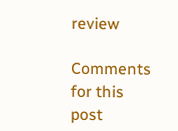review

Comments for this post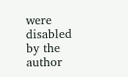were disabled by the author